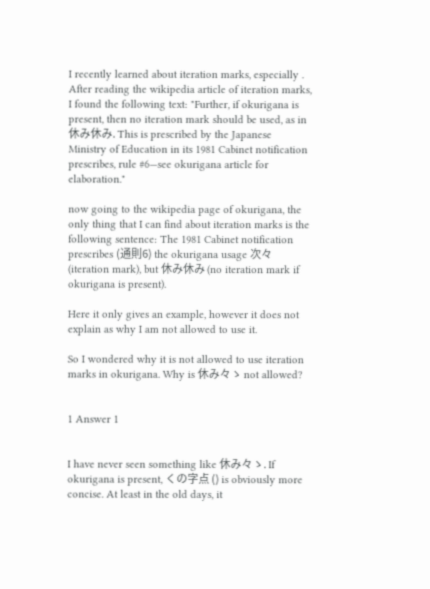I recently learned about iteration marks, especially . After reading the wikipedia article of iteration marks, I found the following text: "Further, if okurigana is present, then no iteration mark should be used, as in 休み休み. This is prescribed by the Japanese Ministry of Education in its 1981 Cabinet notification prescribes, rule #6—see okurigana article for elaboration."

now going to the wikipedia page of okurigana, the only thing that I can find about iteration marks is the following sentence: The 1981 Cabinet notification prescribes (通則6) the okurigana usage 次々 (iteration mark), but 休み休み (no iteration mark if okurigana is present).

Here it only gives an example, however it does not explain as why I am not allowed to use it.

So I wondered why it is not allowed to use iteration marks in okurigana. Why is 休み々ゝ not allowed?


1 Answer 1


I have never seen something like 休み々ゝ. If okurigana is present, くの字点 () is obviously more concise. At least in the old days, it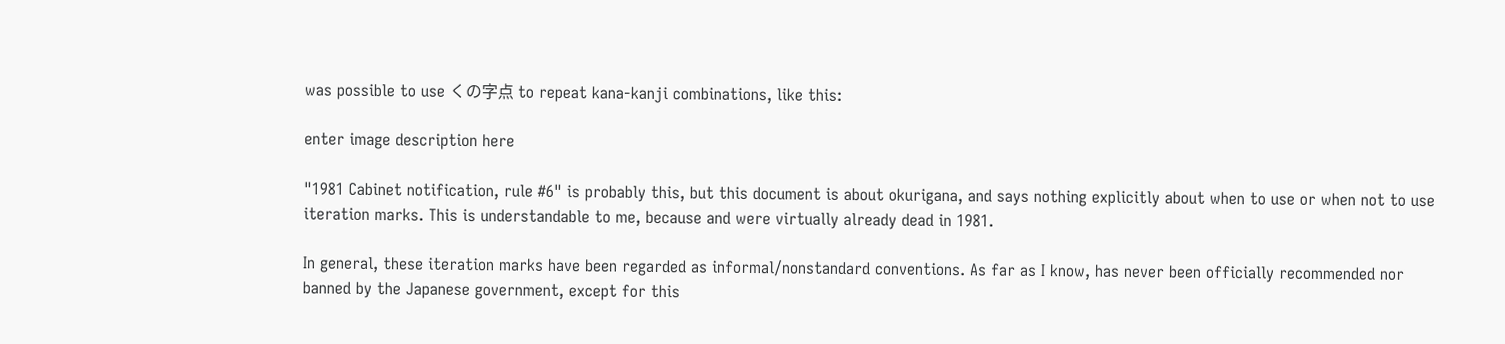was possible to use くの字点 to repeat kana-kanji combinations, like this:

enter image description here

"1981 Cabinet notification, rule #6" is probably this, but this document is about okurigana, and says nothing explicitly about when to use or when not to use iteration marks. This is understandable to me, because and were virtually already dead in 1981.

In general, these iteration marks have been regarded as informal/nonstandard conventions. As far as I know, has never been officially recommended nor banned by the Japanese government, except for this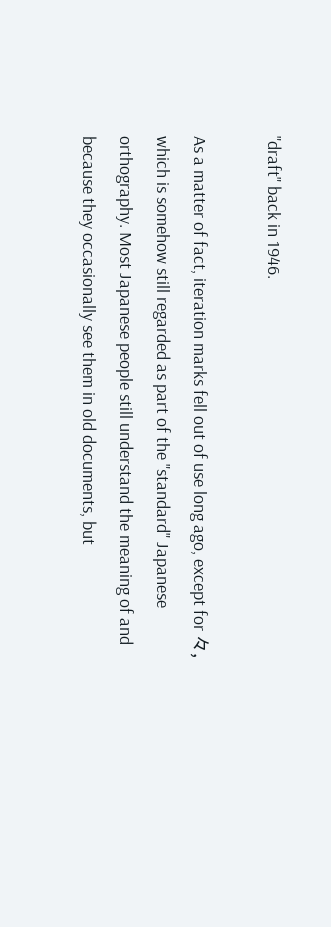"draft" back in 1946.

As a matter of fact, iteration marks fell out of use long ago, except for 々, which is somehow still regarded as part of the "standard" Japanese orthography. Most Japanese people still understand the meaning of and because they occasionally see them in old documents, but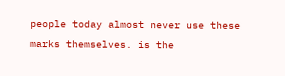people today almost never use these marks themselves. is the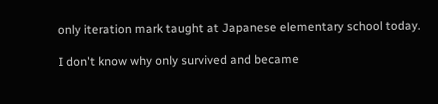only iteration mark taught at Japanese elementary school today.

I don't know why only survived and became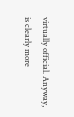virtually official. Anyway, is clearly more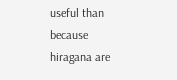useful than because hiragana are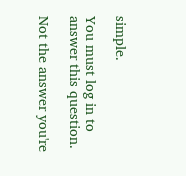simple.

You must log in to answer this question.

Not the answer you're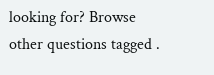looking for? Browse other questions tagged .